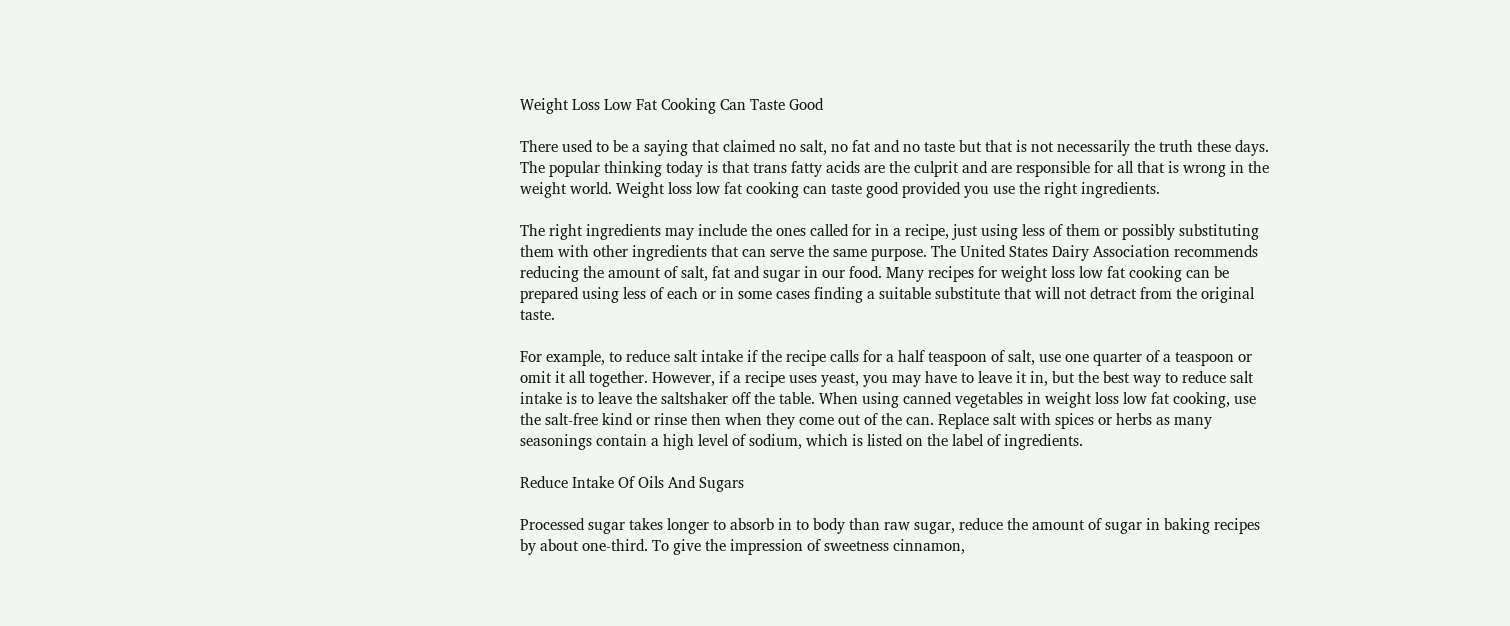Weight Loss Low Fat Cooking Can Taste Good

There used to be a saying that claimed no salt, no fat and no taste but that is not necessarily the truth these days. The popular thinking today is that trans fatty acids are the culprit and are responsible for all that is wrong in the weight world. Weight loss low fat cooking can taste good provided you use the right ingredients.

The right ingredients may include the ones called for in a recipe, just using less of them or possibly substituting them with other ingredients that can serve the same purpose. The United States Dairy Association recommends reducing the amount of salt, fat and sugar in our food. Many recipes for weight loss low fat cooking can be prepared using less of each or in some cases finding a suitable substitute that will not detract from the original taste.

For example, to reduce salt intake if the recipe calls for a half teaspoon of salt, use one quarter of a teaspoon or omit it all together. However, if a recipe uses yeast, you may have to leave it in, but the best way to reduce salt intake is to leave the saltshaker off the table. When using canned vegetables in weight loss low fat cooking, use the salt-free kind or rinse then when they come out of the can. Replace salt with spices or herbs as many seasonings contain a high level of sodium, which is listed on the label of ingredients.

Reduce Intake Of Oils And Sugars

Processed sugar takes longer to absorb in to body than raw sugar, reduce the amount of sugar in baking recipes by about one-third. To give the impression of sweetness cinnamon,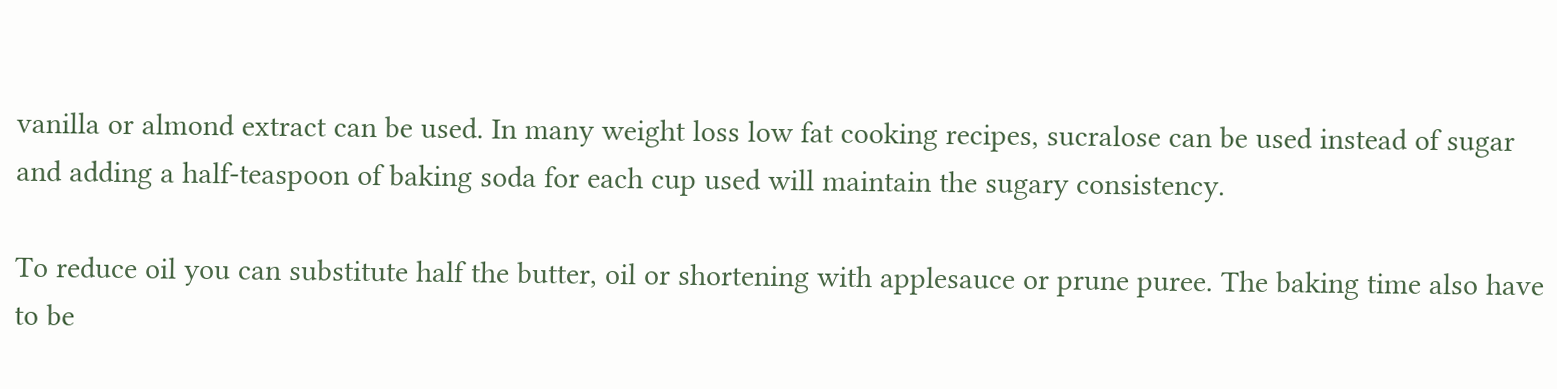vanilla or almond extract can be used. In many weight loss low fat cooking recipes, sucralose can be used instead of sugar and adding a half-teaspoon of baking soda for each cup used will maintain the sugary consistency.

To reduce oil you can substitute half the butter, oil or shortening with applesauce or prune puree. The baking time also have to be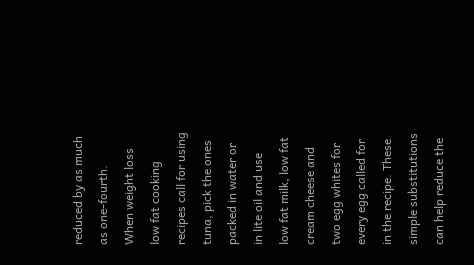reduced by as much as one-fourth. When weight loss low fat cooking recipes call for using tuna, pick the ones packed in water or in lite oil and use low fat milk, low fat cream cheese and two egg whites for every egg called for in the recipe. These simple substitutions can help reduce the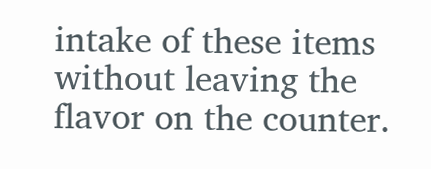intake of these items without leaving the flavor on the counter.